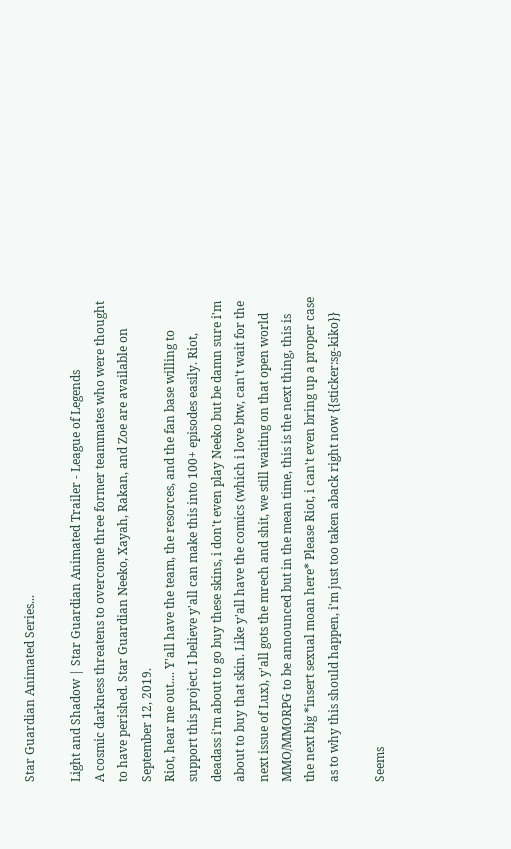Star Guardian Animated Series...

Light and Shadow | Star Guardian Animated Trailer - League of Legends
A cosmic darkness threatens to overcome three former teammates who were thought to have perished. Star Guardian Neeko, Xayah, Rakan, and Zoe are available on September 12, 2019.
Riot, hear me out.... Y'all have the team, the resorces, and the fan base willing to support this project. I believe y'all can make this into 100+ episodes easily. Riot, deadass i'm about to go buy these skins, i don't even play Neeko but be damn sure i'm about to buy that skin. Like y'all have the comics (which i love btw, can't wait for the next issue of Lux), y'all gots the mrech and shit, we still waiting on that open world MMO/MMORPG to be announced but in the mean time, this is the next thing, this is the next big *insert sexual moan here* Please Riot, i can't even bring up a proper case as to why this should happen, i'm just too taken aback right now {{sticker:sg-kiko}}

Seems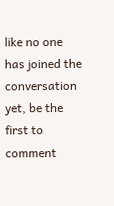like no one has joined the conversation yet, be the first to comment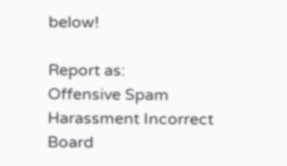below!

Report as:
Offensive Spam Harassment Incorrect Board